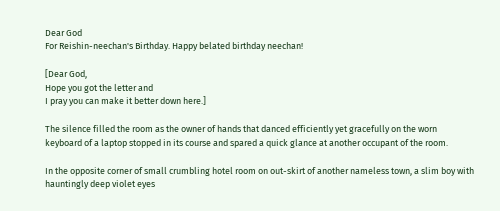Dear God
For Reishin-neechan's Birthday. Happy belated birthday neechan!

[Dear God,
Hope you got the letter and
I pray you can make it better down here.]

The silence filled the room as the owner of hands that danced efficiently yet gracefully on the worn keyboard of a laptop stopped in its course and spared a quick glance at another occupant of the room.

In the opposite corner of small crumbling hotel room on out-skirt of another nameless town, a slim boy with hauntingly deep violet eyes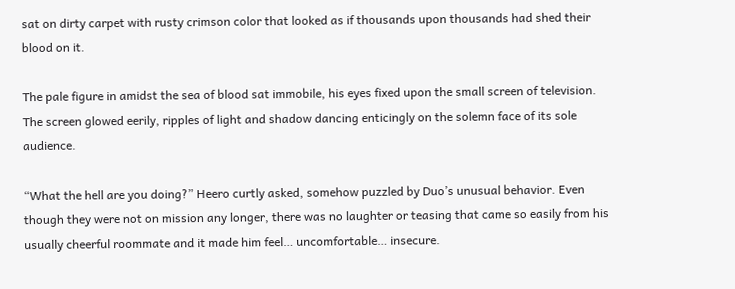sat on dirty carpet with rusty crimson color that looked as if thousands upon thousands had shed their blood on it.

The pale figure in amidst the sea of blood sat immobile, his eyes fixed upon the small screen of television. The screen glowed eerily, ripples of light and shadow dancing enticingly on the solemn face of its sole audience.

“What the hell are you doing?” Heero curtly asked, somehow puzzled by Duo’s unusual behavior. Even though they were not on mission any longer, there was no laughter or teasing that came so easily from his usually cheerful roommate and it made him feel… uncomfortable… insecure.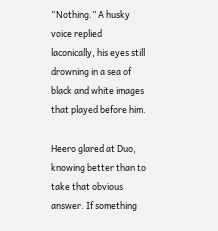“Nothing.” A husky voice replied laconically, his eyes still drowning in a sea of black and white images that played before him.

Heero glared at Duo, knowing better than to take that obvious answer. If something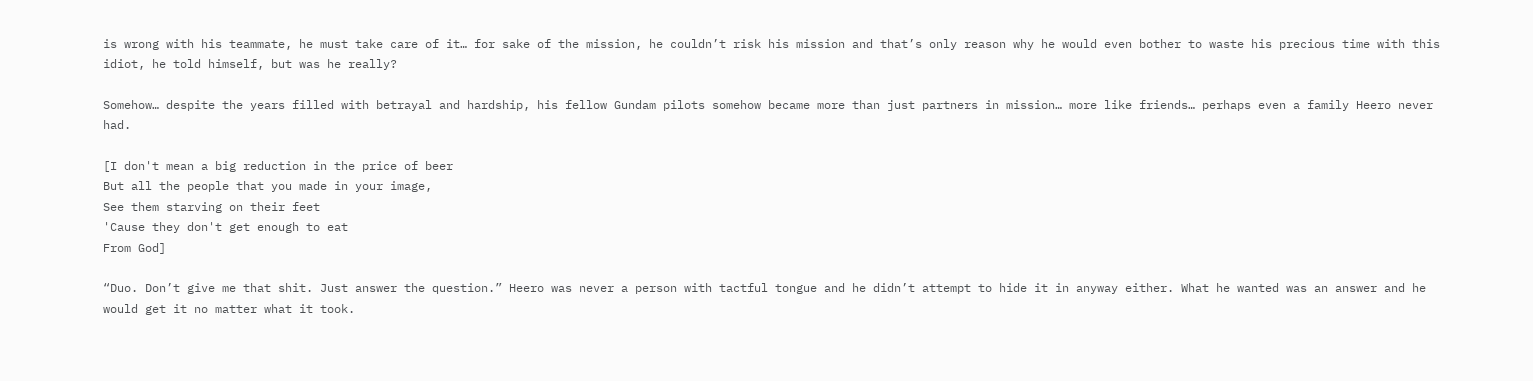is wrong with his teammate, he must take care of it… for sake of the mission, he couldn’t risk his mission and that’s only reason why he would even bother to waste his precious time with this idiot, he told himself, but was he really?

Somehow… despite the years filled with betrayal and hardship, his fellow Gundam pilots somehow became more than just partners in mission… more like friends… perhaps even a family Heero never had.

[I don't mean a big reduction in the price of beer
But all the people that you made in your image,
See them starving on their feet
'Cause they don't get enough to eat
From God]

“Duo. Don’t give me that shit. Just answer the question.” Heero was never a person with tactful tongue and he didn’t attempt to hide it in anyway either. What he wanted was an answer and he would get it no matter what it took.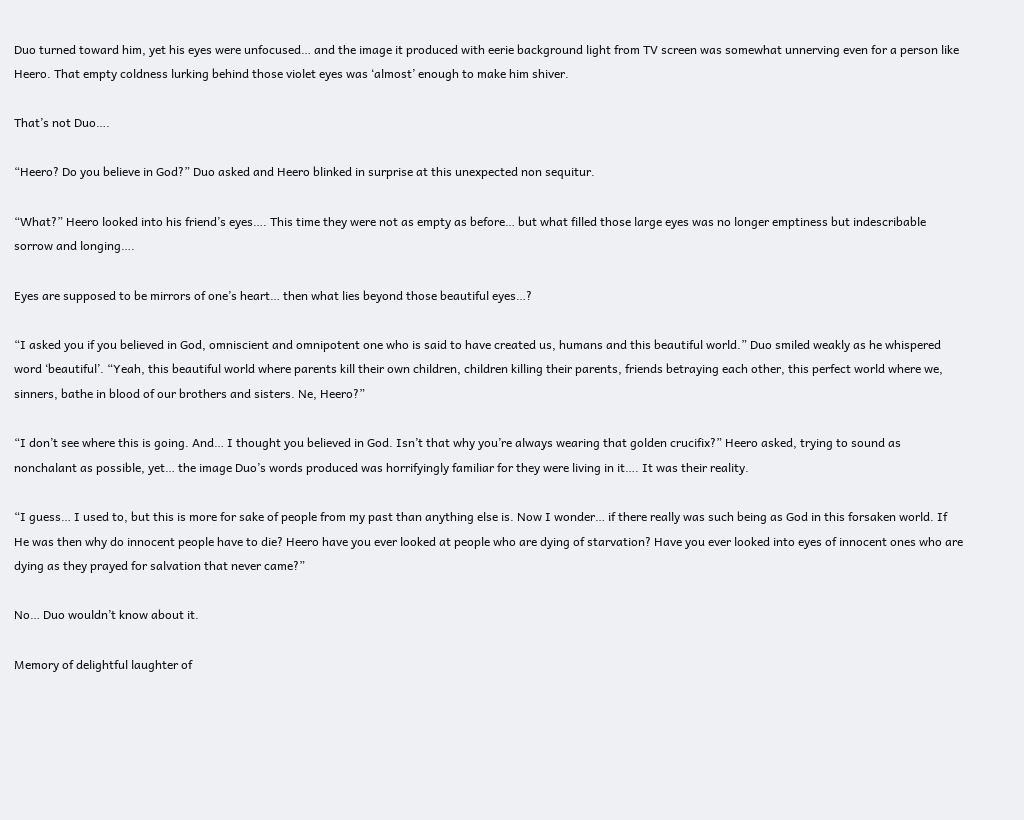Duo turned toward him, yet his eyes were unfocused… and the image it produced with eerie background light from TV screen was somewhat unnerving even for a person like Heero. That empty coldness lurking behind those violet eyes was ‘almost’ enough to make him shiver.

That’s not Duo….

“Heero? Do you believe in God?” Duo asked and Heero blinked in surprise at this unexpected non sequitur.

“What?” Heero looked into his friend’s eyes…. This time they were not as empty as before… but what filled those large eyes was no longer emptiness but indescribable sorrow and longing….

Eyes are supposed to be mirrors of one’s heart… then what lies beyond those beautiful eyes…?

“I asked you if you believed in God, omniscient and omnipotent one who is said to have created us, humans and this beautiful world.” Duo smiled weakly as he whispered word ‘beautiful’. “Yeah, this beautiful world where parents kill their own children, children killing their parents, friends betraying each other, this perfect world where we, sinners, bathe in blood of our brothers and sisters. Ne, Heero?”

“I don’t see where this is going. And… I thought you believed in God. Isn’t that why you’re always wearing that golden crucifix?” Heero asked, trying to sound as nonchalant as possible, yet… the image Duo’s words produced was horrifyingly familiar for they were living in it…. It was their reality.

“I guess… I used to, but this is more for sake of people from my past than anything else is. Now I wonder… if there really was such being as God in this forsaken world. If He was then why do innocent people have to die? Heero have you ever looked at people who are dying of starvation? Have you ever looked into eyes of innocent ones who are dying as they prayed for salvation that never came?”

No… Duo wouldn’t know about it.

Memory of delightful laughter of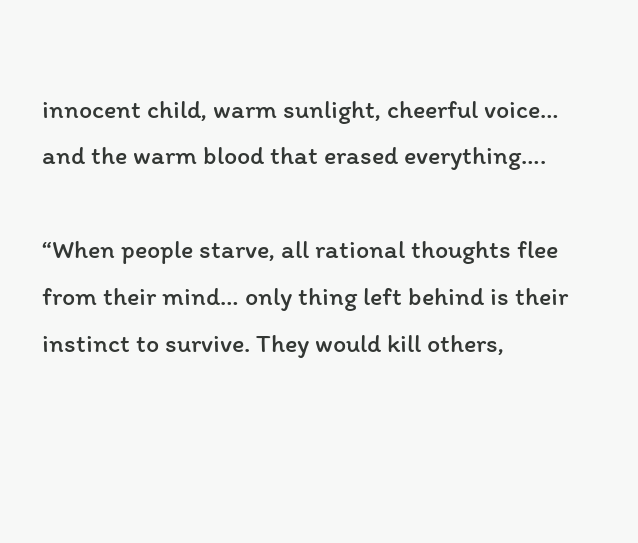innocent child, warm sunlight, cheerful voice… and the warm blood that erased everything….

“When people starve, all rational thoughts flee from their mind… only thing left behind is their instinct to survive. They would kill others,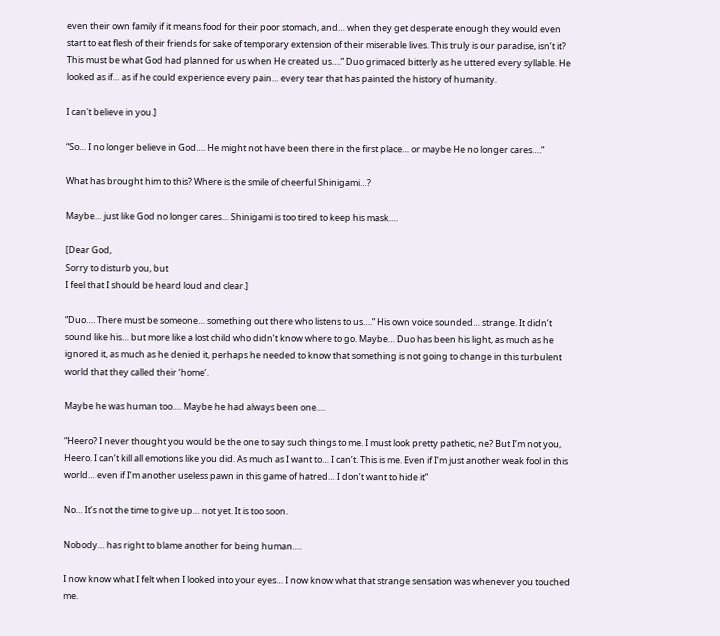even their own family if it means food for their poor stomach, and… when they get desperate enough they would even start to eat flesh of their friends for sake of temporary extension of their miserable lives. This truly is our paradise, isn’t it? This must be what God had planned for us when He created us….” Duo grimaced bitterly as he uttered every syllable. He looked as if… as if he could experience every pain… every tear that has painted the history of humanity.

I can't believe in you.]

“So… I no longer believe in God…. He might not have been there in the first place… or maybe He no longer cares….”

What has brought him to this? Where is the smile of cheerful Shinigami…?

Maybe… just like God no longer cares… Shinigami is too tired to keep his mask….

[Dear God,
Sorry to disturb you, but
I feel that I should be heard loud and clear.]

“Duo…. There must be someone… something out there who listens to us….” His own voice sounded… strange. It didn’t sound like his… but more like a lost child who didn’t know where to go. Maybe… Duo has been his light, as much as he ignored it, as much as he denied it, perhaps he needed to know that something is not going to change in this turbulent world that they called their ‘home’.

Maybe he was human too…. Maybe he had always been one….

“Heero? I never thought you would be the one to say such things to me. I must look pretty pathetic, ne? But I’m not you, Heero. I can’t kill all emotions like you did. As much as I want to… I can’t. This is me. Even if I’m just another weak fool in this world… even if I’m another useless pawn in this game of hatred… I don’t want to hide it”

No… It’s not the time to give up… not yet. It is too soon.

Nobody… has right to blame another for being human….

I now know what I felt when I looked into your eyes… I now know what that strange sensation was whenever you touched me.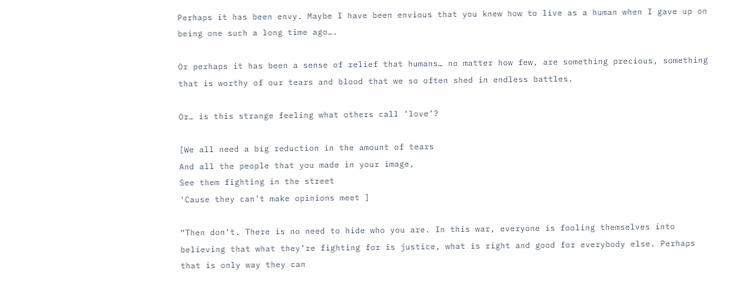Perhaps it has been envy. Maybe I have been envious that you knew how to live as a human when I gave up on being one such a long time ago….

Or perhaps it has been a sense of relief that humans… no matter how few, are something precious, something that is worthy of our tears and blood that we so often shed in endless battles.

Or… is this strange feeling what others call ‘love’?

[We all need a big reduction in the amount of tears
And all the people that you made in your image,
See them fighting in the street
'Cause they can't make opinions meet ]

“Then don’t. There is no need to hide who you are. In this war, everyone is fooling themselves into believing that what they’re fighting for is justice, what is right and good for everybody else. Perhaps that is only way they can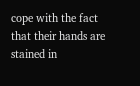cope with the fact that their hands are stained in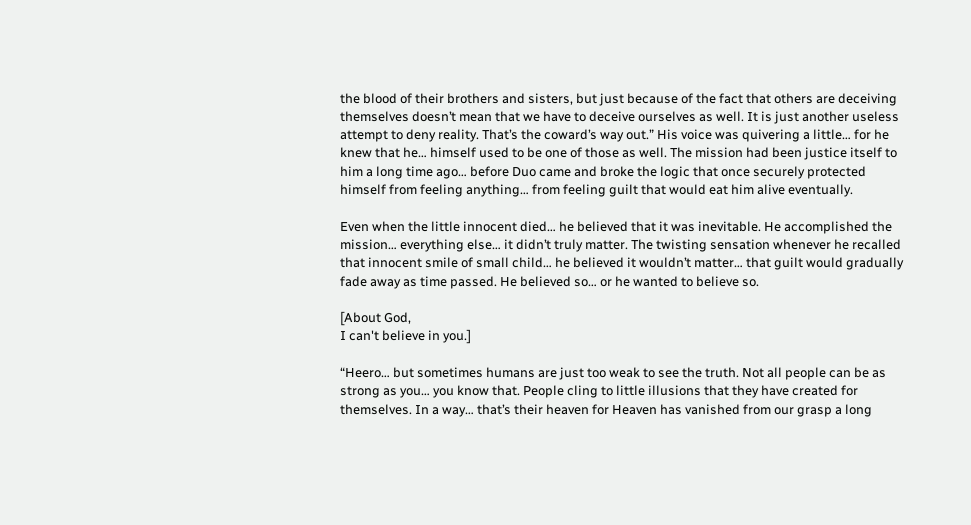the blood of their brothers and sisters, but just because of the fact that others are deceiving themselves doesn’t mean that we have to deceive ourselves as well. It is just another useless attempt to deny reality. That’s the coward’s way out.” His voice was quivering a little… for he knew that he… himself used to be one of those as well. The mission had been justice itself to him a long time ago… before Duo came and broke the logic that once securely protected himself from feeling anything… from feeling guilt that would eat him alive eventually.

Even when the little innocent died… he believed that it was inevitable. He accomplished the mission… everything else… it didn’t truly matter. The twisting sensation whenever he recalled that innocent smile of small child… he believed it wouldn’t matter… that guilt would gradually fade away as time passed. He believed so… or he wanted to believe so.

[About God,
I can't believe in you.]

“Heero… but sometimes humans are just too weak to see the truth. Not all people can be as strong as you… you know that. People cling to little illusions that they have created for themselves. In a way… that’s their heaven for Heaven has vanished from our grasp a long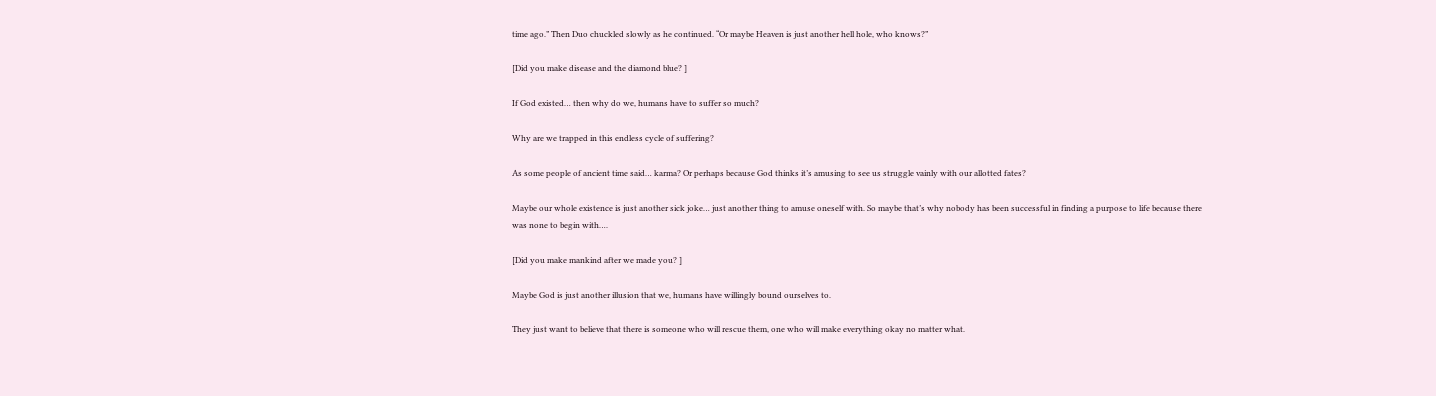time ago.” Then Duo chuckled slowly as he continued. “Or maybe Heaven is just another hell hole, who knows?”

[Did you make disease and the diamond blue? ]

If God existed… then why do we, humans have to suffer so much?

Why are we trapped in this endless cycle of suffering?

As some people of ancient time said… karma? Or perhaps because God thinks it’s amusing to see us struggle vainly with our allotted fates?

Maybe our whole existence is just another sick joke… just another thing to amuse oneself with. So maybe that’s why nobody has been successful in finding a purpose to life because there was none to begin with….

[Did you make mankind after we made you? ]

Maybe God is just another illusion that we, humans have willingly bound ourselves to.

They just want to believe that there is someone who will rescue them, one who will make everything okay no matter what.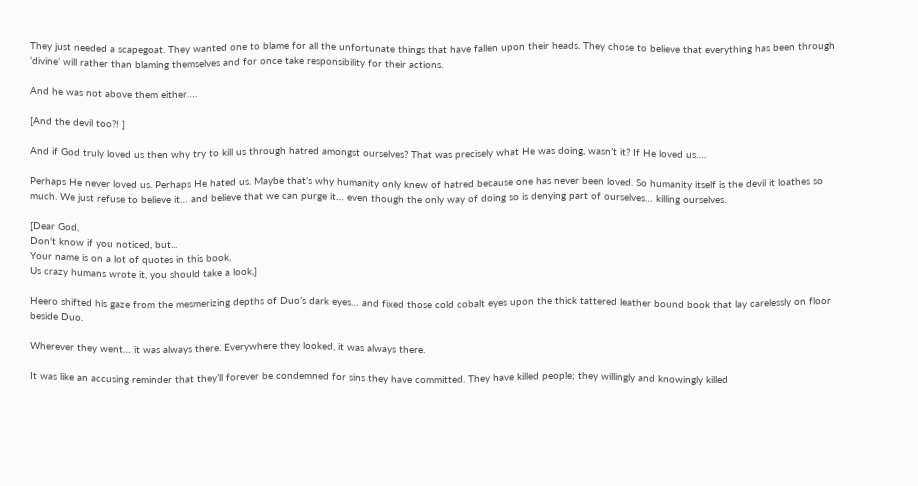They just needed a scapegoat. They wanted one to blame for all the unfortunate things that have fallen upon their heads. They chose to believe that everything has been through ‘divine’ will rather than blaming themselves and for once take responsibility for their actions.

And he was not above them either….

[And the devil too?! ]

And if God truly loved us then why try to kill us through hatred amongst ourselves? That was precisely what He was doing, wasn’t it? If He loved us….

Perhaps He never loved us. Perhaps He hated us. Maybe that’s why humanity only knew of hatred because one has never been loved. So humanity itself is the devil it loathes so much. We just refuse to believe it… and believe that we can purge it… even though the only way of doing so is denying part of ourselves… killing ourselves.

[Dear God,
Don't know if you noticed, but...
Your name is on a lot of quotes in this book,
Us crazy humans wrote it, you should take a look,]

Heero shifted his gaze from the mesmerizing depths of Duo’s dark eyes… and fixed those cold cobalt eyes upon the thick tattered leather bound book that lay carelessly on floor beside Duo.

Wherever they went… it was always there. Everywhere they looked, it was always there.

It was like an accusing reminder that they’ll forever be condemned for sins they have committed. They have killed people; they willingly and knowingly killed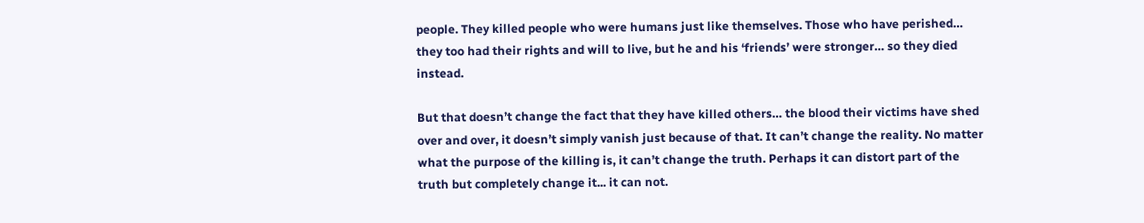people. They killed people who were humans just like themselves. Those who have perished… they too had their rights and will to live, but he and his ‘friends’ were stronger… so they died instead.

But that doesn’t change the fact that they have killed others… the blood their victims have shed over and over, it doesn’t simply vanish just because of that. It can’t change the reality. No matter what the purpose of the killing is, it can’t change the truth. Perhaps it can distort part of the truth but completely change it... it can not.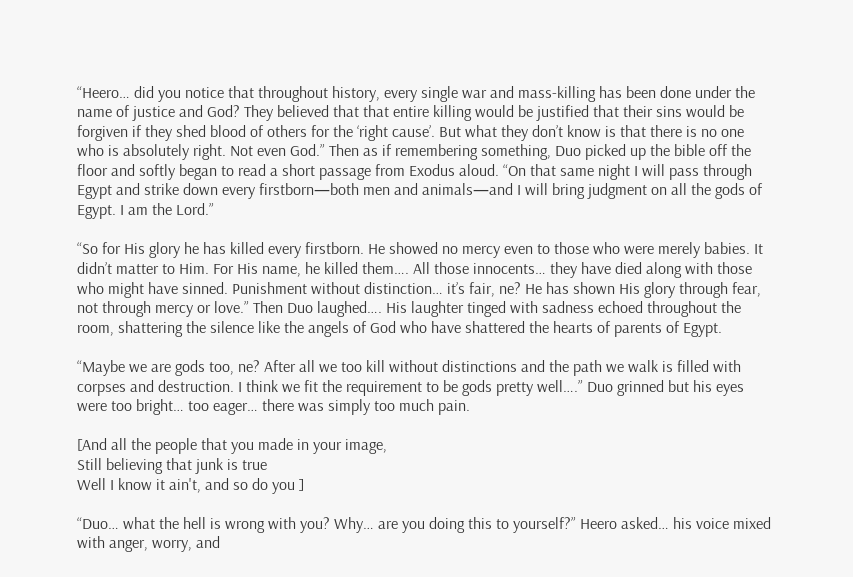“Heero… did you notice that throughout history, every single war and mass-killing has been done under the name of justice and God? They believed that that entire killing would be justified that their sins would be forgiven if they shed blood of others for the ‘right cause’. But what they don’t know is that there is no one who is absolutely right. Not even God.” Then as if remembering something, Duo picked up the bible off the floor and softly began to read a short passage from Exodus aloud. “On that same night I will pass through Egypt and strike down every firstborn—both men and animals—and I will bring judgment on all the gods of Egypt. I am the Lord.”

“So for His glory he has killed every firstborn. He showed no mercy even to those who were merely babies. It didn’t matter to Him. For His name, he killed them…. All those innocents… they have died along with those who might have sinned. Punishment without distinction… it’s fair, ne? He has shown His glory through fear, not through mercy or love.” Then Duo laughed…. His laughter tinged with sadness echoed throughout the room, shattering the silence like the angels of God who have shattered the hearts of parents of Egypt.

“Maybe we are gods too, ne? After all we too kill without distinctions and the path we walk is filled with corpses and destruction. I think we fit the requirement to be gods pretty well….” Duo grinned but his eyes were too bright… too eager… there was simply too much pain.

[And all the people that you made in your image,
Still believing that junk is true
Well I know it ain't, and so do you ]

“Duo… what the hell is wrong with you? Why… are you doing this to yourself?” Heero asked… his voice mixed with anger, worry, and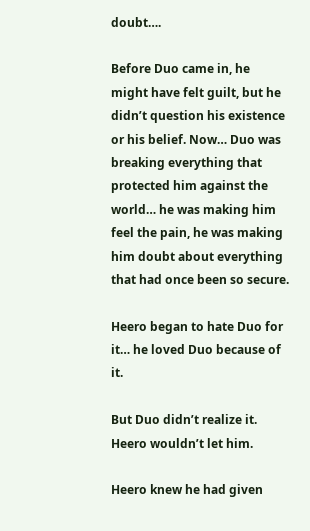doubt….

Before Duo came in, he might have felt guilt, but he didn’t question his existence or his belief. Now… Duo was breaking everything that protected him against the world… he was making him feel the pain, he was making him doubt about everything that had once been so secure.

Heero began to hate Duo for it… he loved Duo because of it.

But Duo didn’t realize it. Heero wouldn’t let him.

Heero knew he had given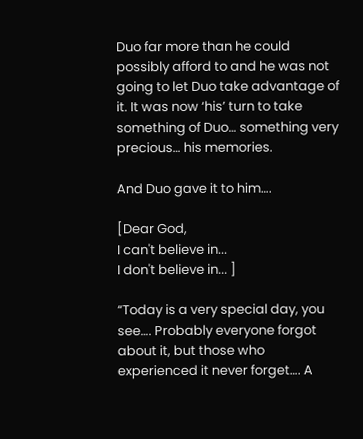Duo far more than he could possibly afford to and he was not going to let Duo take advantage of it. It was now ‘his’ turn to take something of Duo… something very precious… his memories.

And Duo gave it to him….

[Dear God,
I can't believe in...
I don't believe in... ]

“Today is a very special day, you see…. Probably everyone forgot about it, but those who experienced it never forget…. A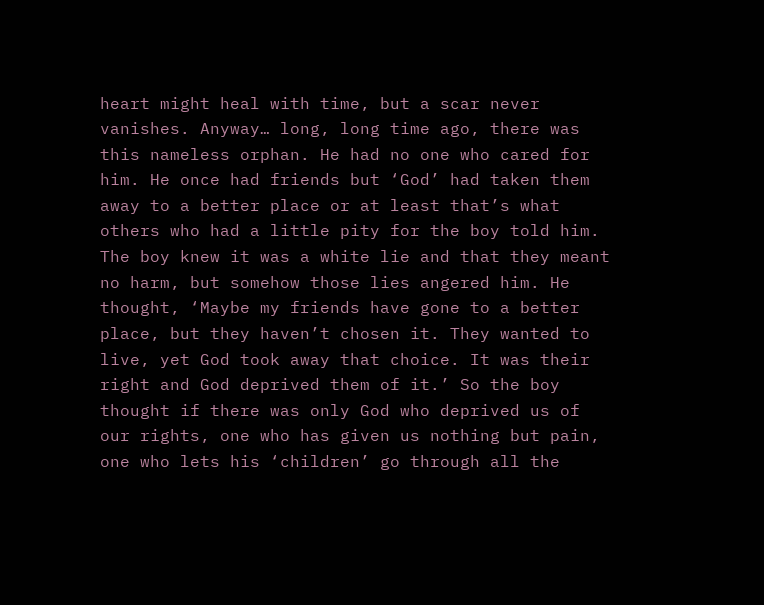heart might heal with time, but a scar never vanishes. Anyway… long, long time ago, there was this nameless orphan. He had no one who cared for him. He once had friends but ‘God’ had taken them away to a better place or at least that’s what others who had a little pity for the boy told him. The boy knew it was a white lie and that they meant no harm, but somehow those lies angered him. He thought, ‘Maybe my friends have gone to a better place, but they haven’t chosen it. They wanted to live, yet God took away that choice. It was their right and God deprived them of it.’ So the boy thought if there was only God who deprived us of our rights, one who has given us nothing but pain, one who lets his ‘children’ go through all the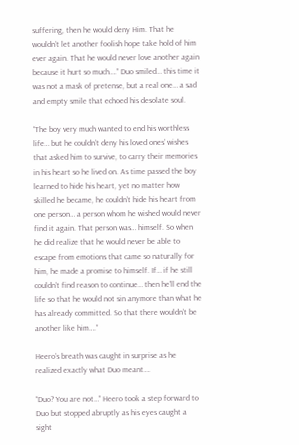suffering, then he would deny Him. That he wouldn’t let another foolish hope take hold of him ever again. That he would never love another again because it hurt so much….” Duo smiled… this time it was not a mask of pretense, but a real one… a sad and empty smile that echoed his desolate soul.

“The boy very much wanted to end his worthless life… but he couldn’t deny his loved ones’ wishes that asked him to survive, to carry their memories in his heart so he lived on. As time passed the boy learned to hide his heart, yet no matter how skilled he became, he couldn’t hide his heart from one person… a person whom he wished would never find it again. That person was… himself. So when he did realize that he would never be able to escape from emotions that came so naturally for him, he made a promise to himself. If… if he still couldn’t find reason to continue… then he’ll end the life so that he would not sin anymore than what he has already committed. So that there wouldn’t be another like him….”

Heero’s breath was caught in surprise as he realized exactly what Duo meant….

“Duo? You are not…” Heero took a step forward to Duo but stopped abruptly as his eyes caught a sight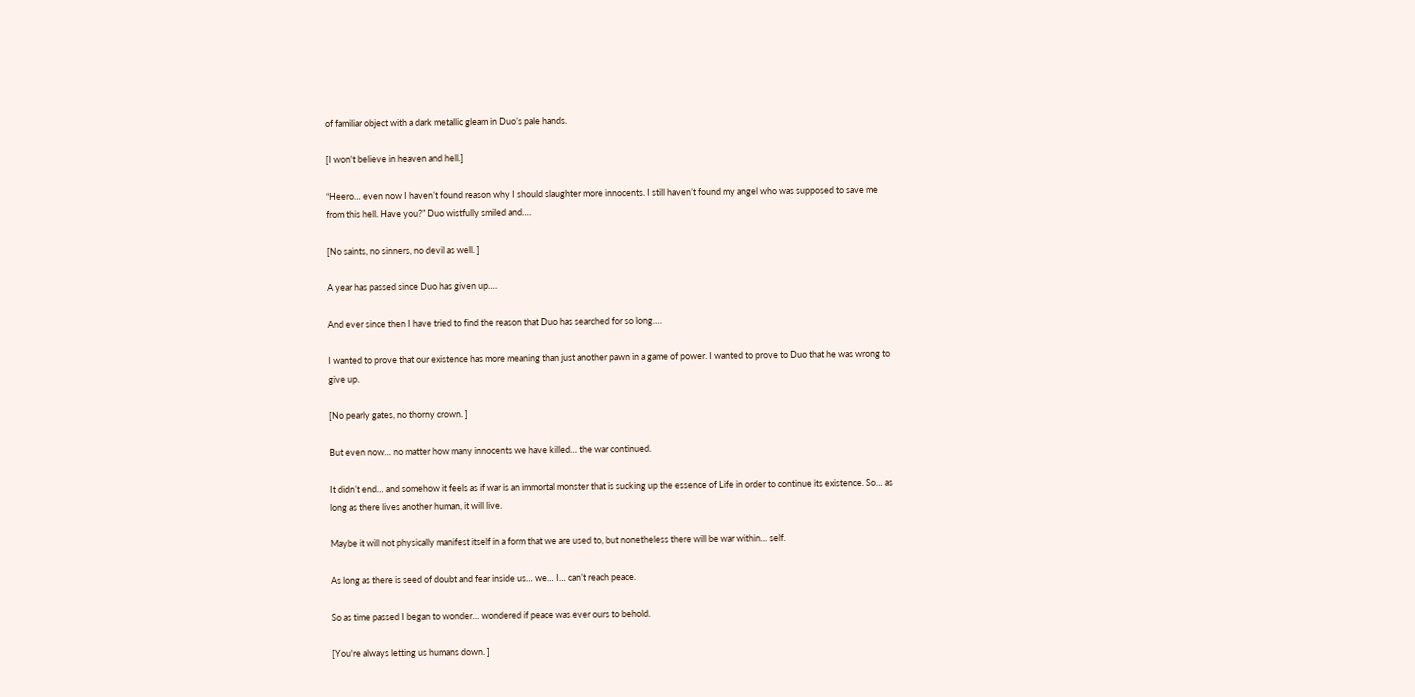of familiar object with a dark metallic gleam in Duo’s pale hands.

[I won't believe in heaven and hell.]

“Heero… even now I haven’t found reason why I should slaughter more innocents. I still haven’t found my angel who was supposed to save me from this hell. Have you?” Duo wistfully smiled and….

[No saints, no sinners, no devil as well. ]

A year has passed since Duo has given up….

And ever since then I have tried to find the reason that Duo has searched for so long….

I wanted to prove that our existence has more meaning than just another pawn in a game of power. I wanted to prove to Duo that he was wrong to give up.

[No pearly gates, no thorny crown. ]

But even now… no matter how many innocents we have killed… the war continued.

It didn’t end… and somehow it feels as if war is an immortal monster that is sucking up the essence of Life in order to continue its existence. So… as long as there lives another human, it will live.

Maybe it will not physically manifest itself in a form that we are used to, but nonetheless there will be war within… self.

As long as there is seed of doubt and fear inside us… we… I… can’t reach peace.

So as time passed I began to wonder… wondered if peace was ever ours to behold.

[You're always letting us humans down. ]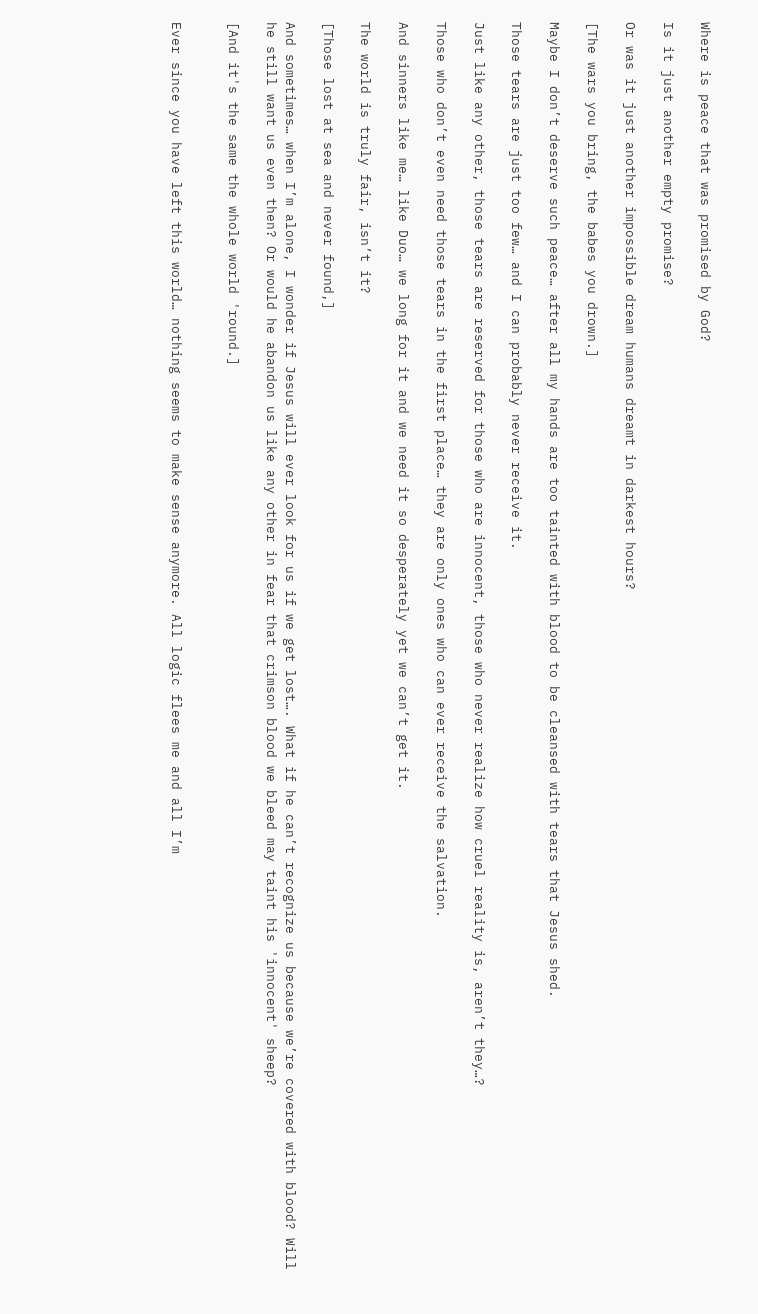Where is peace that was promised by God?

Is it just another empty promise?

Or was it just another impossible dream humans dreamt in darkest hours?

[The wars you bring, the babes you drown.]

Maybe I don’t deserve such peace… after all my hands are too tainted with blood to be cleansed with tears that Jesus shed.

Those tears are just too few… and I can probably never receive it.

Just like any other, those tears are reserved for those who are innocent, those who never realize how cruel reality is, aren’t they…?

Those who don’t even need those tears in the first place… they are only ones who can ever receive the salvation.

And sinners like me… like Duo… we long for it and we need it so desperately yet we can’t get it.

The world is truly fair, isn’t it?

[Those lost at sea and never found,]

And sometimes… when I’m alone, I wonder if Jesus will ever look for us if we get lost…. What if he can’t recognize us because we’re covered with blood? Will he still want us even then? Or would he abandon us like any other in fear that crimson blood we bleed may taint his 'innocent' sheep?

[And it's the same the whole world 'round.]


Ever since you have left this world… nothing seems to make sense anymore. All logic flees me and all I’m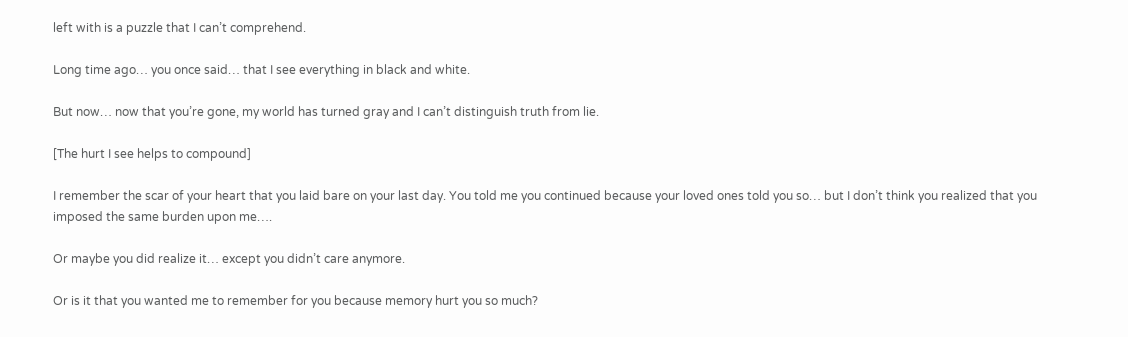left with is a puzzle that I can’t comprehend.

Long time ago… you once said… that I see everything in black and white.

But now… now that you’re gone, my world has turned gray and I can’t distinguish truth from lie.

[The hurt I see helps to compound]

I remember the scar of your heart that you laid bare on your last day. You told me you continued because your loved ones told you so… but I don’t think you realized that you imposed the same burden upon me….

Or maybe you did realize it… except you didn’t care anymore.

Or is it that you wanted me to remember for you because memory hurt you so much?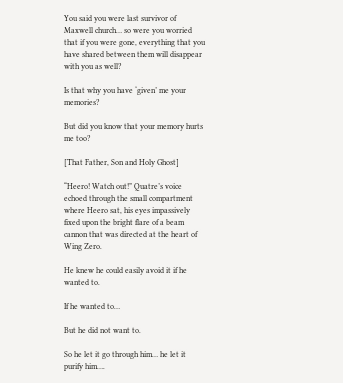You said you were last survivor of Maxwell church… so were you worried that if you were gone, everything that you have shared between them will disappear with you as well?

Is that why you have ‘given’ me your memories?

But did you know that your memory hurts me too?

[That Father, Son and Holy Ghost]

“Heero! Watch out!” Quatre’s voice echoed through the small compartment where Heero sat, his eyes impassively fixed upon the bright flare of a beam cannon that was directed at the heart of Wing Zero.

He knew he could easily avoid it if he wanted to.

If he wanted to…

But he did not want to.

So he let it go through him… he let it purify him….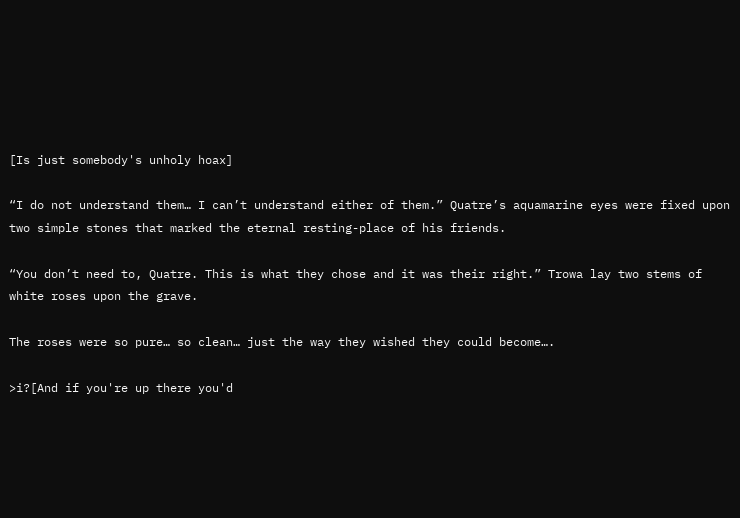[Is just somebody's unholy hoax]

“I do not understand them… I can’t understand either of them.” Quatre’s aquamarine eyes were fixed upon two simple stones that marked the eternal resting-place of his friends.

“You don’t need to, Quatre. This is what they chose and it was their right.” Trowa lay two stems of white roses upon the grave.

The roses were so pure… so clean… just the way they wished they could become….

>i?[And if you're up there you'd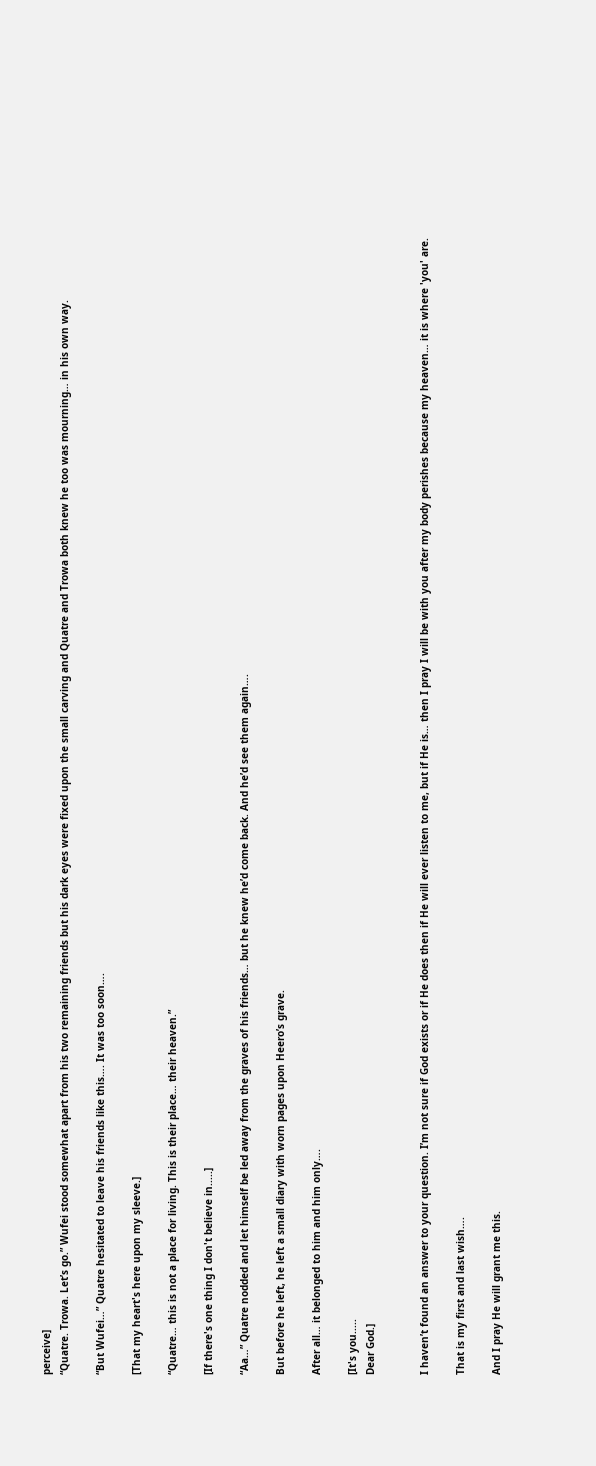perceive]
“Quatre. Trowa. Let’s go.” Wufei stood somewhat apart from his two remaining friends but his dark eyes were fixed upon the small carving and Quatre and Trowa both knew he too was mourning… in his own way.

“But Wufei…” Quatre hesitated to leave his friends like this…. It was too soon….

[That my heart's here upon my sleeve.]

“Quatre… this is not a place for living. This is their place… their heaven.”

[If there's one thing I don't believe in.....]

“Aa…” Quatre nodded and let himself be led away from the graves of his friends… but he knew he’d come back. And he’d see them again….

But before he left, he left a small diary with worn pages upon Heero’s grave.

After all… it belonged to him and him only….

[It's you.....
Dear God.]


I haven’t found an answer to your question. I’m not sure if God exists or if He does then if He will ever listen to me, but if He is… then I pray I will be with you after my body perishes because my heaven… it is where 'you' are.

That is my first and last wish….

And I pray He will grant me this.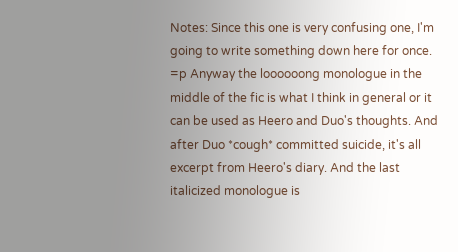Notes: Since this one is very confusing one, I'm going to write something down here for once. =p Anyway the loooooong monologue in the middle of the fic is what I think in general or it can be used as Heero and Duo's thoughts. And after Duo *cough* committed suicide, it's all excerpt from Heero's diary. And the last italicized monologue is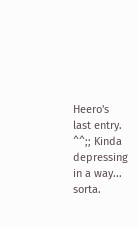Heero's last entry. ^^;; Kinda depressing in a way... sorta.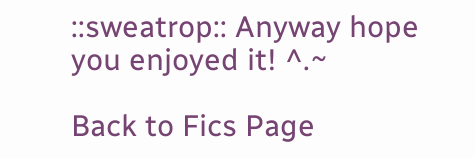::sweatrop:: Anyway hope you enjoyed it! ^.~

Back to Fics Page